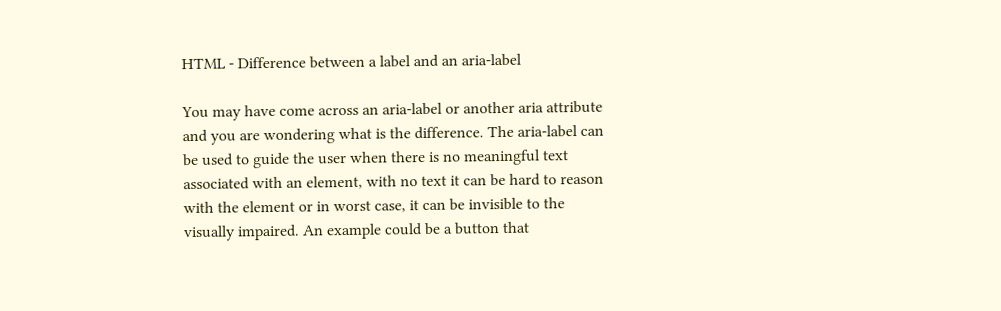HTML - Difference between a label and an aria-label

You may have come across an aria-label or another aria attribute and you are wondering what is the difference. The aria-label can be used to guide the user when there is no meaningful text associated with an element, with no text it can be hard to reason with the element or in worst case, it can be invisible to the visually impaired. An example could be a button that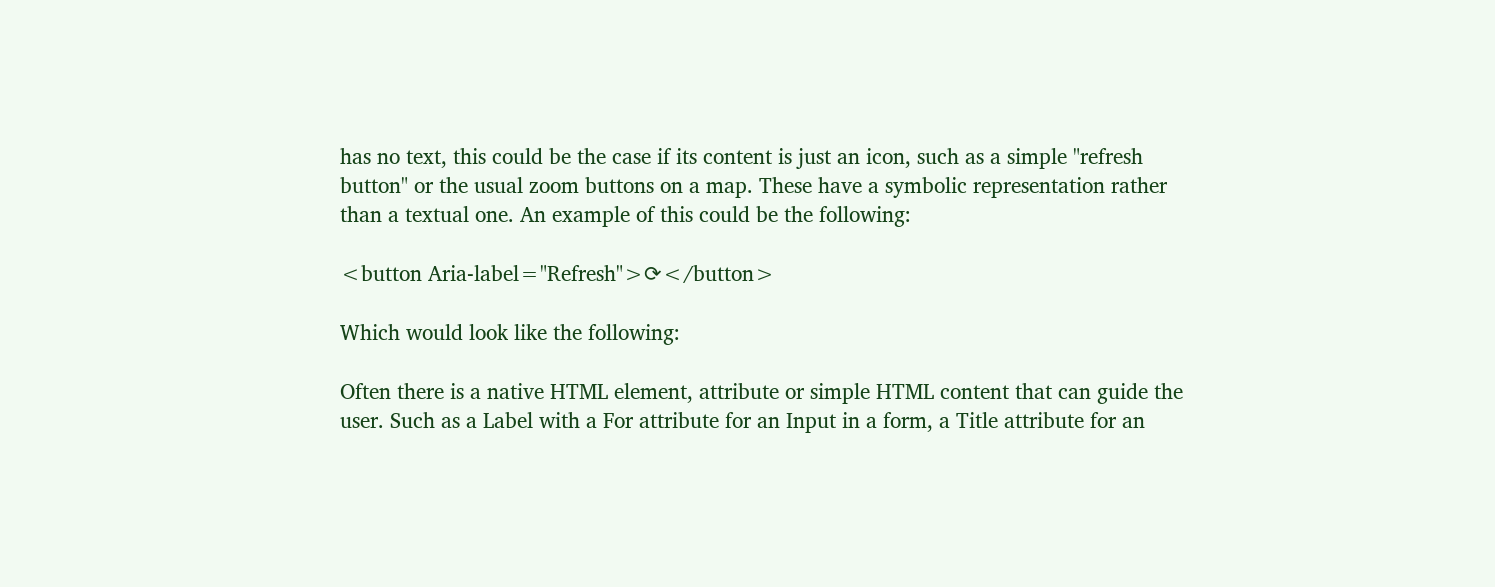has no text, this could be the case if its content is just an icon, such as a simple "refresh button" or the usual zoom buttons on a map. These have a symbolic representation rather than a textual one. An example of this could be the following:

<button Aria-label="Refresh">⟳</button>

Which would look like the following:

Often there is a native HTML element, attribute or simple HTML content that can guide the user. Such as a Label with a For attribute for an Input in a form, a Title attribute for an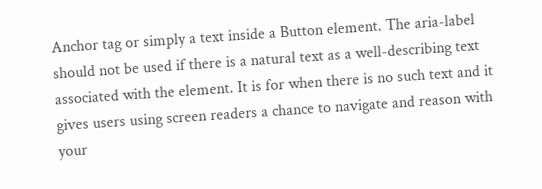Anchor tag or simply a text inside a Button element. The aria-label should not be used if there is a natural text as a well-describing text associated with the element. It is for when there is no such text and it gives users using screen readers a chance to navigate and reason with your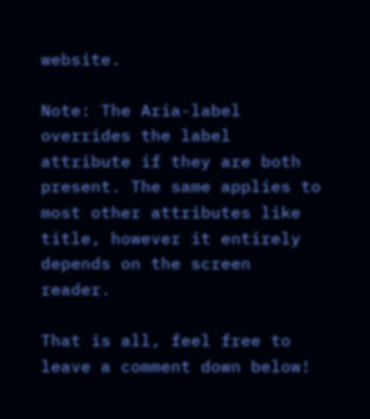website.

Note: The Aria-label overrides the label attribute if they are both present. The same applies to most other attributes like title, however it entirely depends on the screen reader.

That is all, feel free to leave a comment down below!